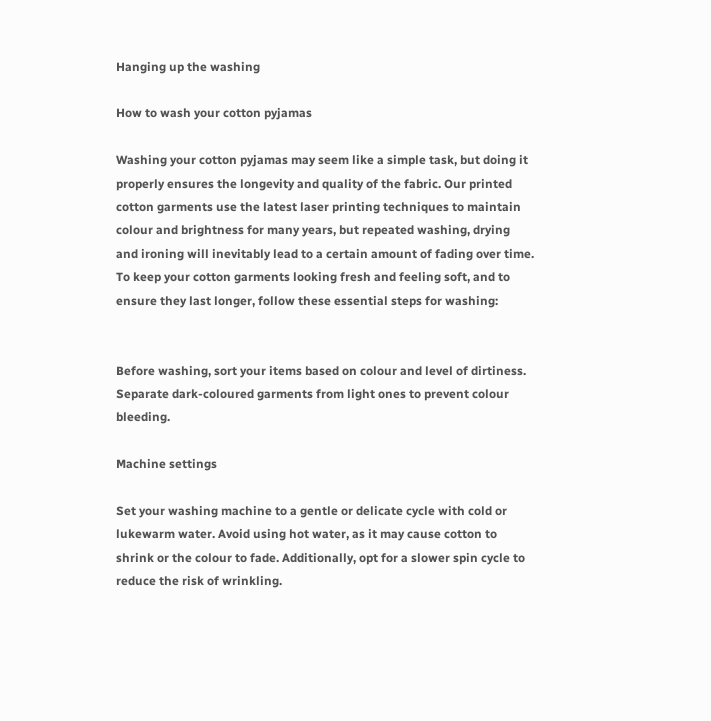Hanging up the washing

How to wash your cotton pyjamas

Washing your cotton pyjamas may seem like a simple task, but doing it properly ensures the longevity and quality of the fabric. Our printed cotton garments use the latest laser printing techniques to maintain colour and brightness for many years, but repeated washing, drying and ironing will inevitably lead to a certain amount of fading over time. To keep your cotton garments looking fresh and feeling soft, and to ensure they last longer, follow these essential steps for washing:


Before washing, sort your items based on colour and level of dirtiness. Separate dark-coloured garments from light ones to prevent colour bleeding.

Machine settings

Set your washing machine to a gentle or delicate cycle with cold or lukewarm water. Avoid using hot water, as it may cause cotton to shrink or the colour to fade. Additionally, opt for a slower spin cycle to reduce the risk of wrinkling.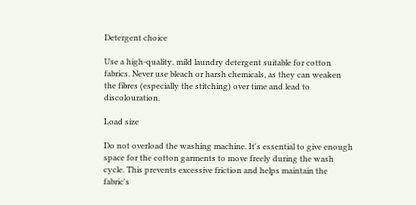Detergent choice

Use a high-quality, mild laundry detergent suitable for cotton fabrics. Never use bleach or harsh chemicals, as they can weaken the fibres (especially the stitching) over time and lead to discolouration.

Load size

Do not overload the washing machine. It's essential to give enough space for the cotton garments to move freely during the wash cycle. This prevents excessive friction and helps maintain the fabric's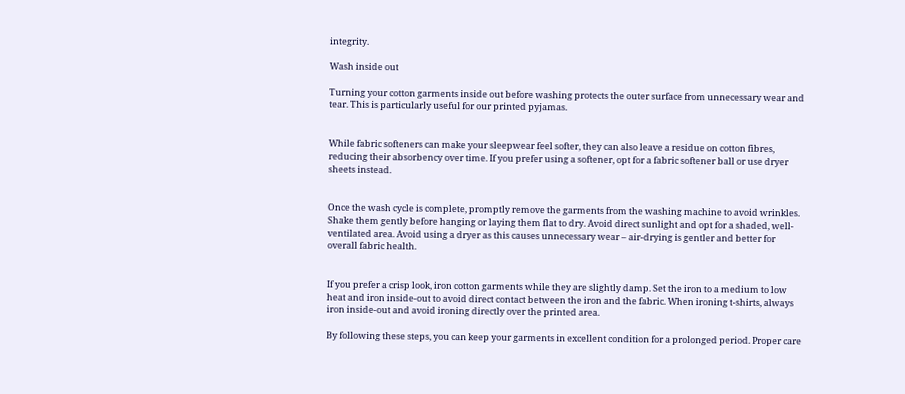integrity.

Wash inside out

Turning your cotton garments inside out before washing protects the outer surface from unnecessary wear and tear. This is particularly useful for our printed pyjamas.


While fabric softeners can make your sleepwear feel softer, they can also leave a residue on cotton fibres, reducing their absorbency over time. If you prefer using a softener, opt for a fabric softener ball or use dryer sheets instead.


Once the wash cycle is complete, promptly remove the garments from the washing machine to avoid wrinkles. Shake them gently before hanging or laying them flat to dry. Avoid direct sunlight and opt for a shaded, well-ventilated area. Avoid using a dryer as this causes unnecessary wear – air-drying is gentler and better for overall fabric health.


If you prefer a crisp look, iron cotton garments while they are slightly damp. Set the iron to a medium to low heat and iron inside-out to avoid direct contact between the iron and the fabric. When ironing t-shirts, always iron inside-out and avoid ironing directly over the printed area.

By following these steps, you can keep your garments in excellent condition for a prolonged period. Proper care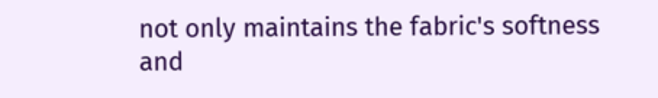not only maintains the fabric's softness and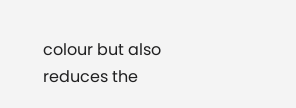colour but also reduces the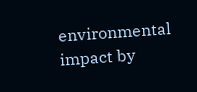environmental impact by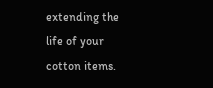extending the life of your cotton items.